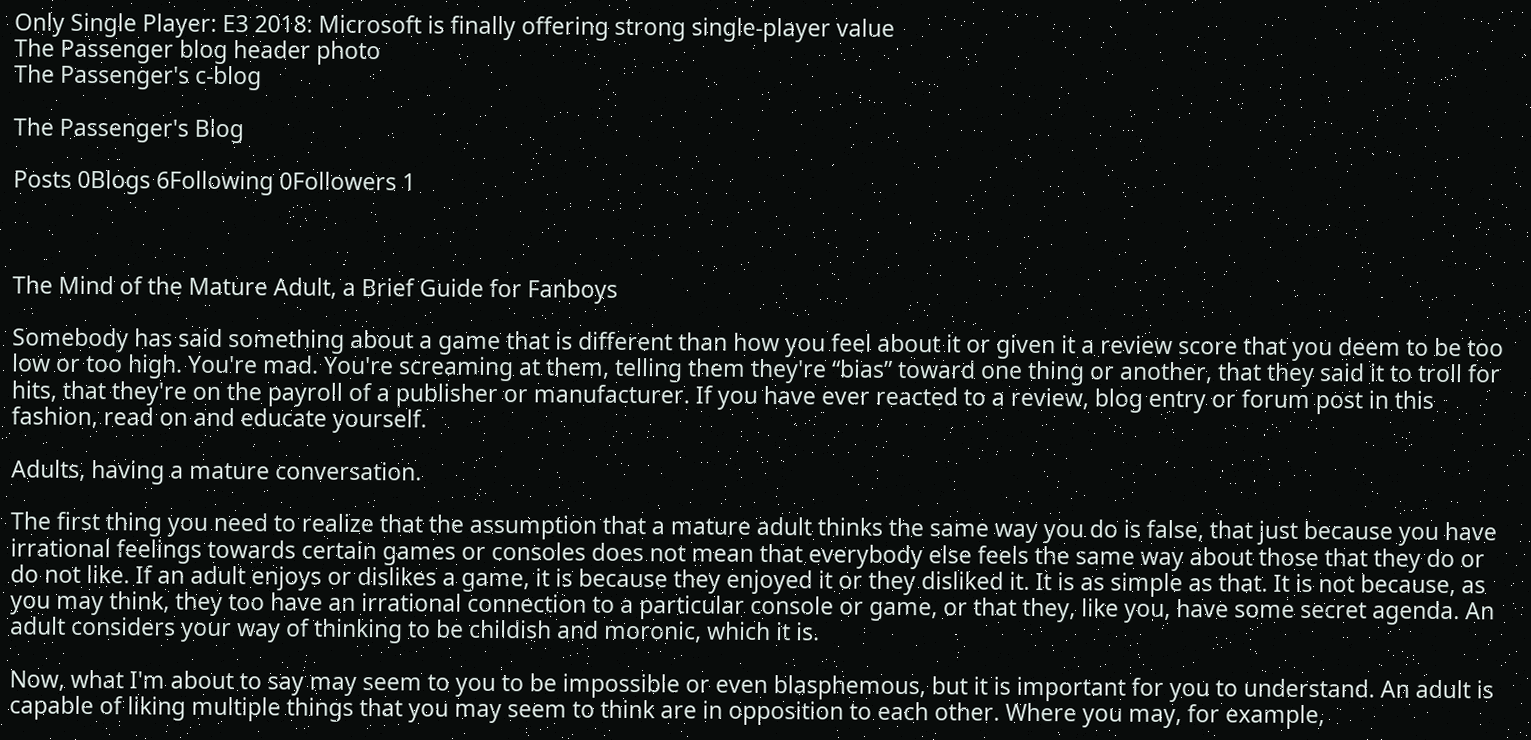Only Single Player: E3 2018: Microsoft is finally offering strong single-player value
The Passenger blog header photo
The Passenger's c-blog

The Passenger's Blog

Posts 0Blogs 6Following 0Followers 1



The Mind of the Mature Adult, a Brief Guide for Fanboys

Somebody has said something about a game that is different than how you feel about it or given it a review score that you deem to be too low or too high. You're mad. You're screaming at them, telling them they're “bias” toward one thing or another, that they said it to troll for hits, that they're on the payroll of a publisher or manufacturer. If you have ever reacted to a review, blog entry or forum post in this fashion, read on and educate yourself.

Adults, having a mature conversation.

The first thing you need to realize that the assumption that a mature adult thinks the same way you do is false, that just because you have irrational feelings towards certain games or consoles does not mean that everybody else feels the same way about those that they do or do not like. If an adult enjoys or dislikes a game, it is because they enjoyed it or they disliked it. It is as simple as that. It is not because, as you may think, they too have an irrational connection to a particular console or game, or that they, like you, have some secret agenda. An adult considers your way of thinking to be childish and moronic, which it is.

Now, what I'm about to say may seem to you to be impossible or even blasphemous, but it is important for you to understand. An adult is capable of liking multiple things that you may seem to think are in opposition to each other. Where you may, for example,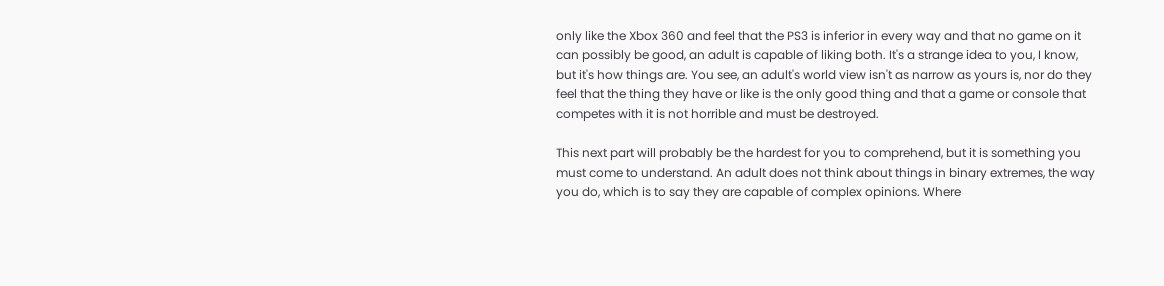only like the Xbox 360 and feel that the PS3 is inferior in every way and that no game on it can possibly be good, an adult is capable of liking both. It's a strange idea to you, I know, but it's how things are. You see, an adult's world view isn't as narrow as yours is, nor do they feel that the thing they have or like is the only good thing and that a game or console that competes with it is not horrible and must be destroyed.

This next part will probably be the hardest for you to comprehend, but it is something you must come to understand. An adult does not think about things in binary extremes, the way you do, which is to say they are capable of complex opinions. Where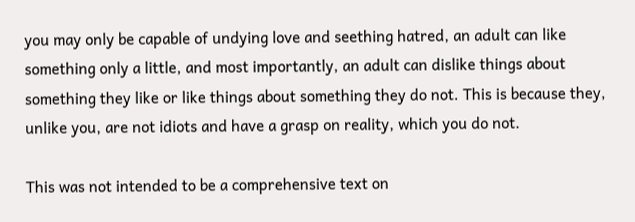you may only be capable of undying love and seething hatred, an adult can like something only a little, and most importantly, an adult can dislike things about something they like or like things about something they do not. This is because they, unlike you, are not idiots and have a grasp on reality, which you do not.

This was not intended to be a comprehensive text on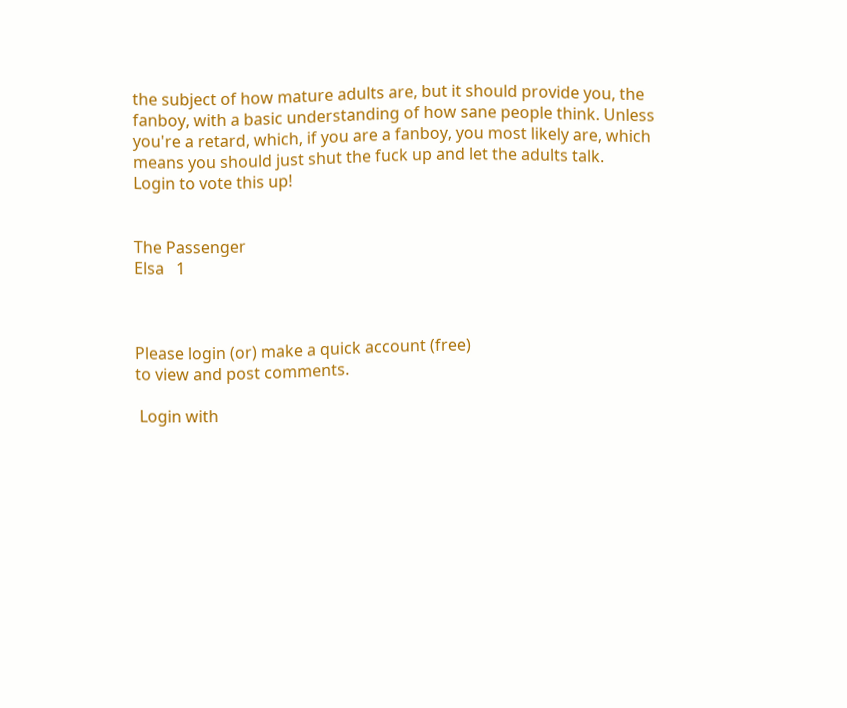the subject of how mature adults are, but it should provide you, the fanboy, with a basic understanding of how sane people think. Unless you're a retard, which, if you are a fanboy, you most likely are, which means you should just shut the fuck up and let the adults talk.
Login to vote this up!


The Passenger
Elsa   1



Please login (or) make a quick account (free)
to view and post comments.

 Login with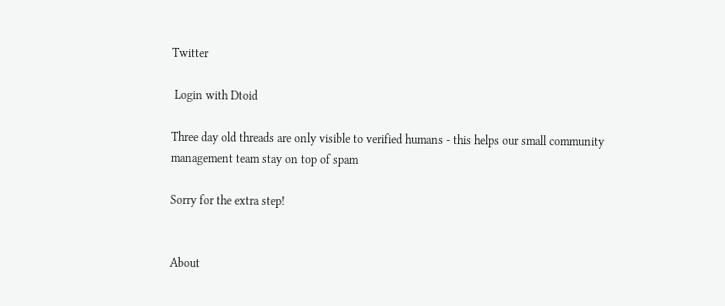Twitter

 Login with Dtoid

Three day old threads are only visible to verified humans - this helps our small community management team stay on top of spam

Sorry for the extra step!


About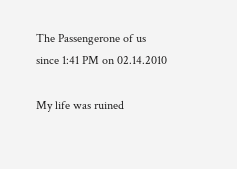The Passengerone of us since 1:41 PM on 02.14.2010

My life was ruined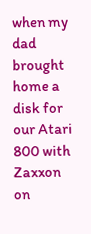when my dad brought home a disk for our Atari 800 with Zaxxon on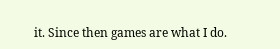it. Since then games are what I do.